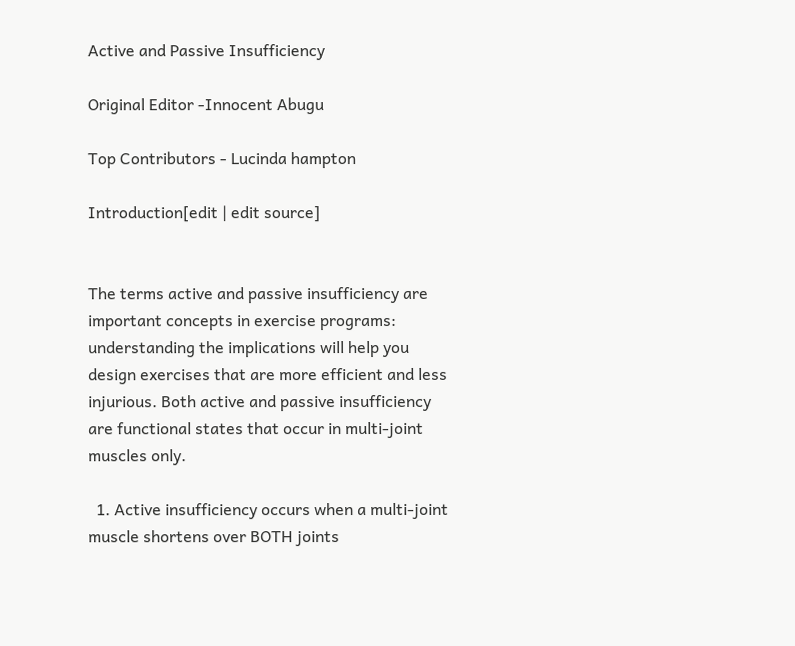Active and Passive Insufficiency

Original Editor -Innocent Abugu

Top Contributors - Lucinda hampton

Introduction[edit | edit source]


The terms active and passive insufficiency are important concepts in exercise programs: understanding the implications will help you design exercises that are more efficient and less injurious. Both active and passive insufficiency are functional states that occur in multi-joint muscles only.

  1. Active insufficiency occurs when a multi-joint muscle shortens over BOTH joints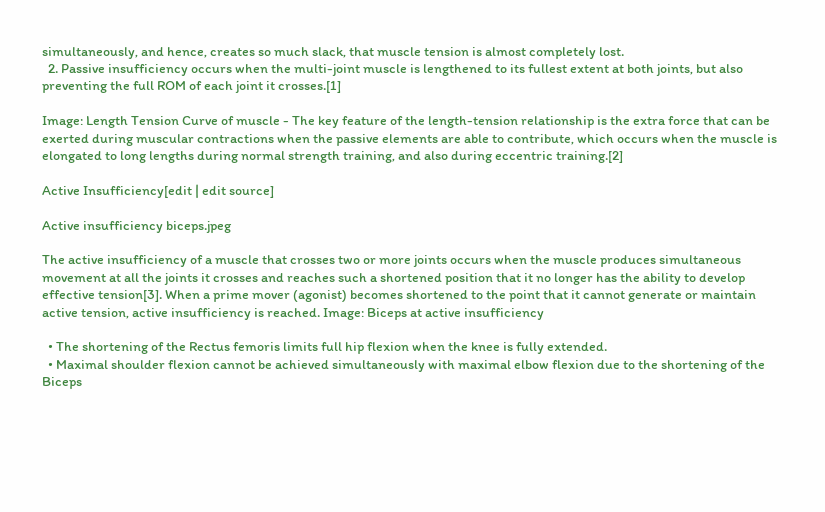simultaneously, and hence, creates so much slack, that muscle tension is almost completely lost.
  2. Passive insufficiency occurs when the multi-joint muscle is lengthened to its fullest extent at both joints, but also preventing the full ROM of each joint it crosses.[1]

Image: Length Tension Curve of muscle - The key feature of the length-tension relationship is the extra force that can be exerted during muscular contractions when the passive elements are able to contribute, which occurs when the muscle is elongated to long lengths during normal strength training, and also during eccentric training.[2]

Active Insufficiency[edit | edit source]

Active insufficiency biceps.jpeg

The active insufficiency of a muscle that crosses two or more joints occurs when the muscle produces simultaneous movement at all the joints it crosses and reaches such a shortened position that it no longer has the ability to develop effective tension[3]. When a prime mover (agonist) becomes shortened to the point that it cannot generate or maintain active tension, active insufficiency is reached. Image: Biceps at active insufficiency

  • The shortening of the Rectus femoris limits full hip flexion when the knee is fully extended.
  • Maximal shoulder flexion cannot be achieved simultaneously with maximal elbow flexion due to the shortening of the Biceps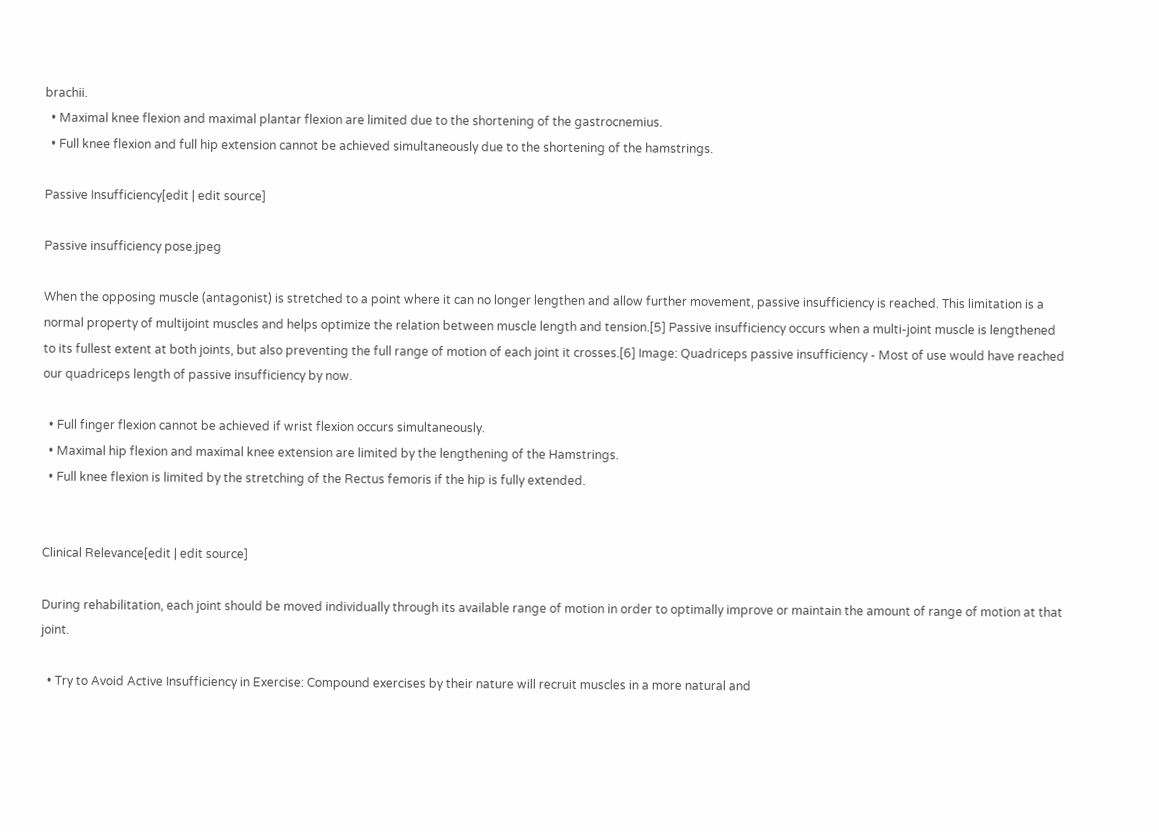brachii.
  • Maximal knee flexion and maximal plantar flexion are limited due to the shortening of the gastrocnemius.
  • Full knee flexion and full hip extension cannot be achieved simultaneously due to the shortening of the hamstrings.

Passive Insufficiency[edit | edit source]

Passive insufficiency pose.jpeg

When the opposing muscle (antagonist) is stretched to a point where it can no longer lengthen and allow further movement, passive insufficiency is reached. This limitation is a normal property of multijoint muscles and helps optimize the relation between muscle length and tension.[5] Passive insufficiency occurs when a multi-joint muscle is lengthened to its fullest extent at both joints, but also preventing the full range of motion of each joint it crosses.[6] Image: Quadriceps passive insufficiency - Most of use would have reached our quadriceps length of passive insufficiency by now.

  • Full finger flexion cannot be achieved if wrist flexion occurs simultaneously.
  • Maximal hip flexion and maximal knee extension are limited by the lengthening of the Hamstrings.
  • Full knee flexion is limited by the stretching of the Rectus femoris if the hip is fully extended.


Clinical Relevance[edit | edit source]

During rehabilitation, each joint should be moved individually through its available range of motion in order to optimally improve or maintain the amount of range of motion at that joint.

  • Try to Avoid Active Insufficiency in Exercise: Compound exercises by their nature will recruit muscles in a more natural and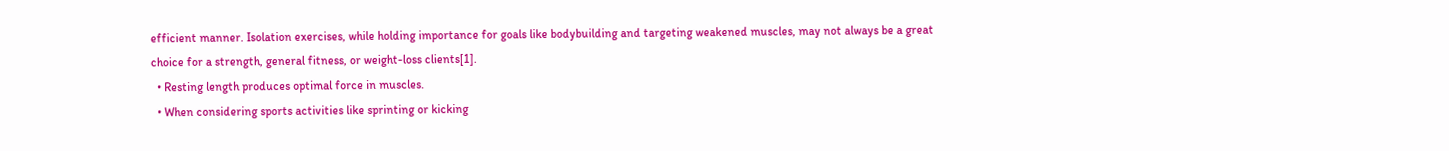efficient manner. Isolation exercises, while holding importance for goals like bodybuilding and targeting weakened muscles, may not always be a great choice for a strength, general fitness, or weight-loss clients[1].
  • Resting length produces optimal force in muscles.
  • When considering sports activities like sprinting or kicking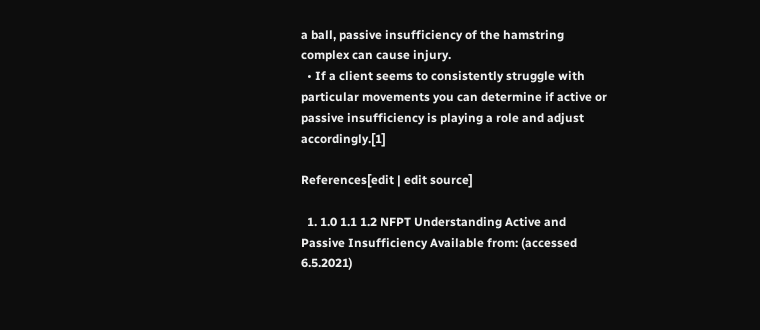a ball, passive insufficiency of the hamstring complex can cause injury.
  • If a client seems to consistently struggle with particular movements you can determine if active or passive insufficiency is playing a role and adjust accordingly.[1]

References[edit | edit source]

  1. 1.0 1.1 1.2 NFPT Understanding Active and Passive Insufficiency Available from: (accessed 6.5.2021)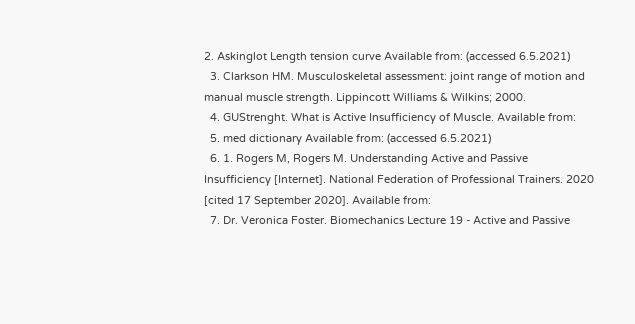2. Askinglot Length tension curve Available from: (accessed 6.5.2021)
  3. Clarkson HM. Musculoskeletal assessment: joint range of motion and manual muscle strength. Lippincott Williams & Wilkins; 2000.
  4. GUStrenght. What is Active Insufficiency of Muscle. Available from:
  5. med dictionary Available from: (accessed 6.5.2021)
  6. 1. Rogers M, Rogers M. Understanding Active and Passive Insufficiency [Internet]. National Federation of Professional Trainers. 2020 [cited 17 September 2020]. Available from:
  7. Dr. Veronica Foster. Biomechanics Lecture 19 - Active and Passive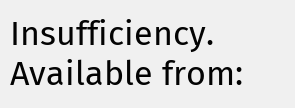Insufficiency. Available from: